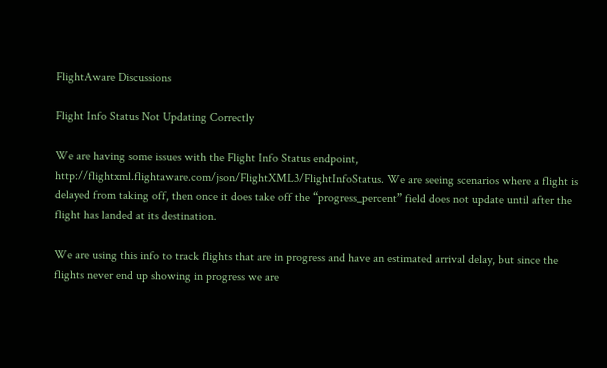FlightAware Discussions

Flight Info Status Not Updating Correctly

We are having some issues with the Flight Info Status endpoint, http://flightxml.flightaware.com/json/FlightXML3/FlightInfoStatus. We are seeing scenarios where a flight is delayed from taking off, then once it does take off the “progress_percent” field does not update until after the flight has landed at its destination.

We are using this info to track flights that are in progress and have an estimated arrival delay, but since the flights never end up showing in progress we are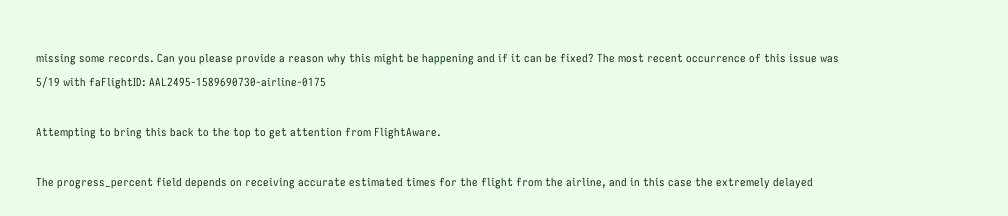missing some records. Can you please provide a reason why this might be happening and if it can be fixed? The most recent occurrence of this issue was 5/19 with faFlightID: AAL2495-1589690730-airline-0175

Attempting to bring this back to the top to get attention from FlightAware.

The progress_percent field depends on receiving accurate estimated times for the flight from the airline, and in this case the extremely delayed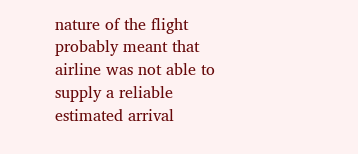nature of the flight probably meant that airline was not able to supply a reliable estimated arrival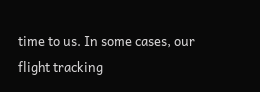time to us. In some cases, our flight tracking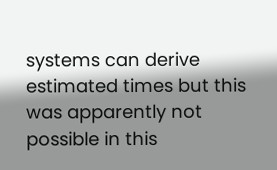systems can derive estimated times but this was apparently not possible in this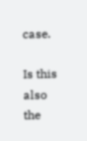case.

Is this also the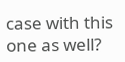case with this one as well?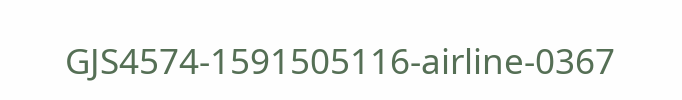GJS4574-1591505116-airline-0367